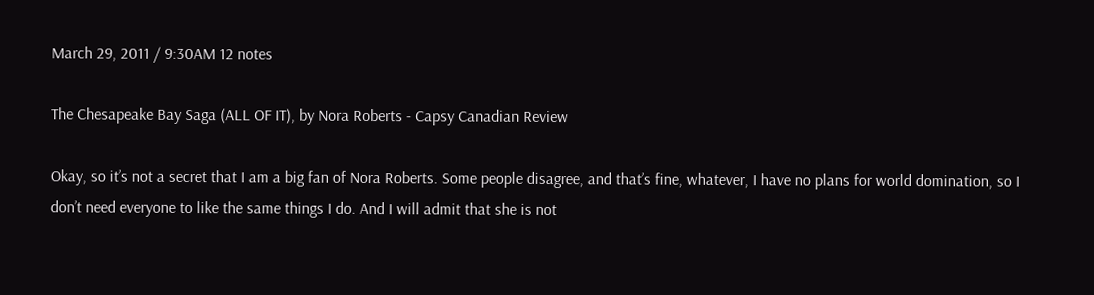March 29, 2011 / 9:30AM 12 notes

The Chesapeake Bay Saga (ALL OF IT), by Nora Roberts - Capsy Canadian Review

Okay, so it’s not a secret that I am a big fan of Nora Roberts. Some people disagree, and that’s fine, whatever, I have no plans for world domination, so I don’t need everyone to like the same things I do. And I will admit that she is not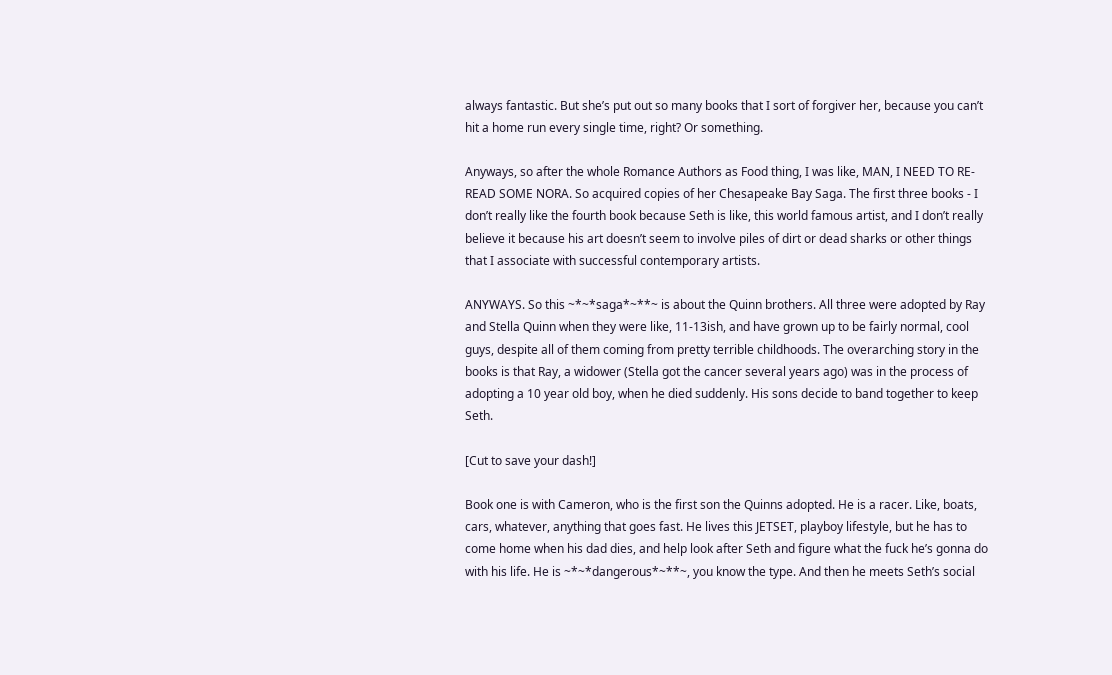always fantastic. But she’s put out so many books that I sort of forgiver her, because you can’t hit a home run every single time, right? Or something.

Anyways, so after the whole Romance Authors as Food thing, I was like, MAN, I NEED TO RE-READ SOME NORA. So acquired copies of her Chesapeake Bay Saga. The first three books - I don’t really like the fourth book because Seth is like, this world famous artist, and I don’t really believe it because his art doesn’t seem to involve piles of dirt or dead sharks or other things that I associate with successful contemporary artists.

ANYWAYS. So this ~*~*saga*~**~ is about the Quinn brothers. All three were adopted by Ray and Stella Quinn when they were like, 11-13ish, and have grown up to be fairly normal, cool guys, despite all of them coming from pretty terrible childhoods. The overarching story in the books is that Ray, a widower (Stella got the cancer several years ago) was in the process of adopting a 10 year old boy, when he died suddenly. His sons decide to band together to keep Seth.

[Cut to save your dash!]

Book one is with Cameron, who is the first son the Quinns adopted. He is a racer. Like, boats, cars, whatever, anything that goes fast. He lives this JETSET, playboy lifestyle, but he has to come home when his dad dies, and help look after Seth and figure what the fuck he’s gonna do with his life. He is ~*~*dangerous*~**~, you know the type. And then he meets Seth’s social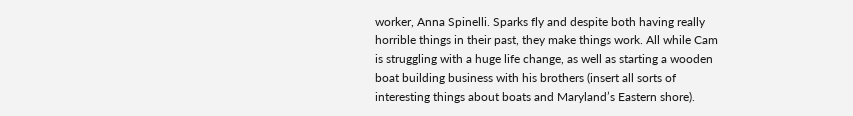worker, Anna Spinelli. Sparks fly and despite both having really horrible things in their past, they make things work. All while Cam is struggling with a huge life change, as well as starting a wooden boat building business with his brothers (insert all sorts of interesting things about boats and Maryland’s Eastern shore).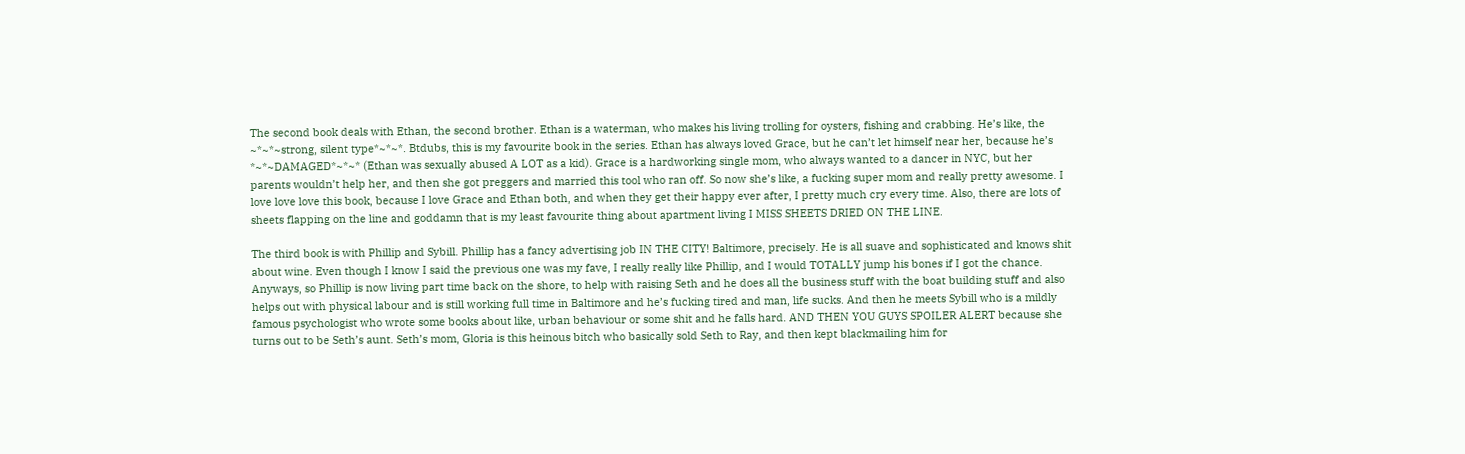The second book deals with Ethan, the second brother. Ethan is a waterman, who makes his living trolling for oysters, fishing and crabbing. He’s like, the ~*~*~strong, silent type*~*~*. Btdubs, this is my favourite book in the series. Ethan has always loved Grace, but he can’t let himself near her, because he’s *~*~DAMAGED*~*~* (Ethan was sexually abused A LOT as a kid). Grace is a hardworking single mom, who always wanted to a dancer in NYC, but her parents wouldn’t help her, and then she got preggers and married this tool who ran off. So now she’s like, a fucking super mom and really pretty awesome. I love love love this book, because I love Grace and Ethan both, and when they get their happy ever after, I pretty much cry every time. Also, there are lots of sheets flapping on the line and goddamn that is my least favourite thing about apartment living I MISS SHEETS DRIED ON THE LINE.

The third book is with Phillip and Sybill. Phillip has a fancy advertising job IN THE CITY! Baltimore, precisely. He is all suave and sophisticated and knows shit about wine. Even though I know I said the previous one was my fave, I really really like Phillip, and I would TOTALLY jump his bones if I got the chance. Anyways, so Phillip is now living part time back on the shore, to help with raising Seth and he does all the business stuff with the boat building stuff and also helps out with physical labour and is still working full time in Baltimore and he’s fucking tired and man, life sucks. And then he meets Sybill who is a mildly famous psychologist who wrote some books about like, urban behaviour or some shit and he falls hard. AND THEN YOU GUYS SPOILER ALERT because she turns out to be Seth’s aunt. Seth’s mom, Gloria is this heinous bitch who basically sold Seth to Ray, and then kept blackmailing him for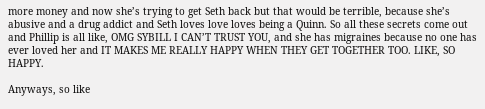more money and now she’s trying to get Seth back but that would be terrible, because she’s abusive and a drug addict and Seth loves love loves being a Quinn. So all these secrets come out and Phillip is all like, OMG SYBILL I CAN’T TRUST YOU, and she has migraines because no one has ever loved her and IT MAKES ME REALLY HAPPY WHEN THEY GET TOGETHER TOO. LIKE, SO HAPPY.

Anyways, so like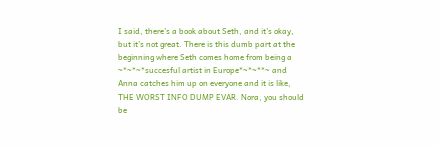I said, there’s a book about Seth, and it’s okay, but it’s not great. There is this dumb part at the beginning where Seth comes home from being a ~*~*~*succesful artist in Europe*~*~**~ and Anna catches him up on everyone and it is like, THE WORST INFO DUMP EVAR. Nora, you should be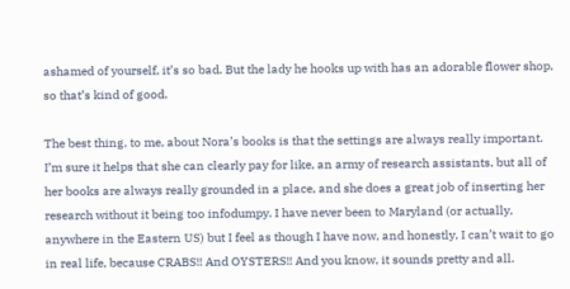ashamed of yourself, it’s so bad. But the lady he hooks up with has an adorable flower shop, so that’s kind of good.

The best thing, to me, about Nora’s books is that the settings are always really important. I’m sure it helps that she can clearly pay for like, an army of research assistants, but all of her books are always really grounded in a place, and she does a great job of inserting her research without it being too infodumpy. I have never been to Maryland (or actually, anywhere in the Eastern US) but I feel as though I have now, and honestly, I can’t wait to go in real life, because CRABS!! And OYSTERS!! And you know, it sounds pretty and all.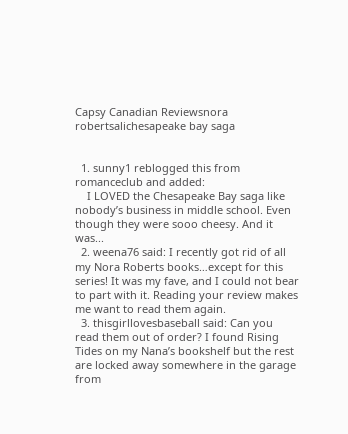Capsy Canadian Reviewsnora robertsalichesapeake bay saga


  1. sunny1 reblogged this from romanceclub and added:
    I LOVED the Chesapeake Bay saga like nobody’s business in middle school. Even though they were sooo cheesy. And it was...
  2. weena76 said: I recently got rid of all my Nora Roberts books…except for this series! It was my fave, and I could not bear to part with it. Reading your review makes me want to read them again.
  3. thisgirllovesbaseball said: Can you read them out of order? I found Rising Tides on my Nana’s bookshelf but the rest are locked away somewhere in the garage from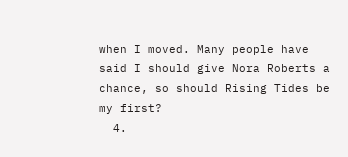when I moved. Many people have said I should give Nora Roberts a chance, so should Rising Tides be my first?
  4.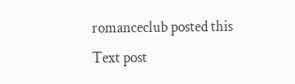romanceclub posted this
Text post